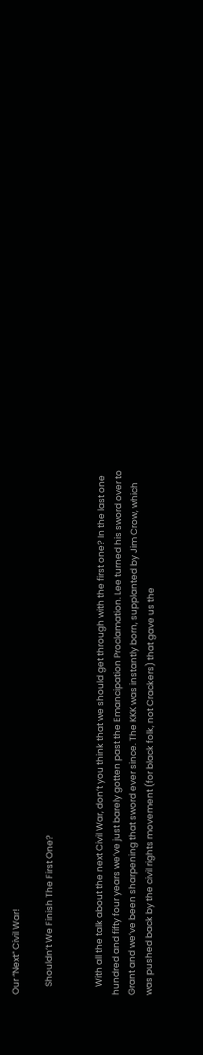Our “Next” Civil War!

    Shouldn’t We Finish The First One?


    With all the talk about the next Civil War, don’t you think that we should get through with the first one? In the last one hundred and fifty four years we’ve just barely gotten past the Emancipation Proclamation. Lee turned his sword over to Grant and we’ve been sharpening that sword ever since. The KKK was instantly born, supplanted by Jim Crow, which was pushed back by the civil rights movement (for black folk, not Crackers) that gave us the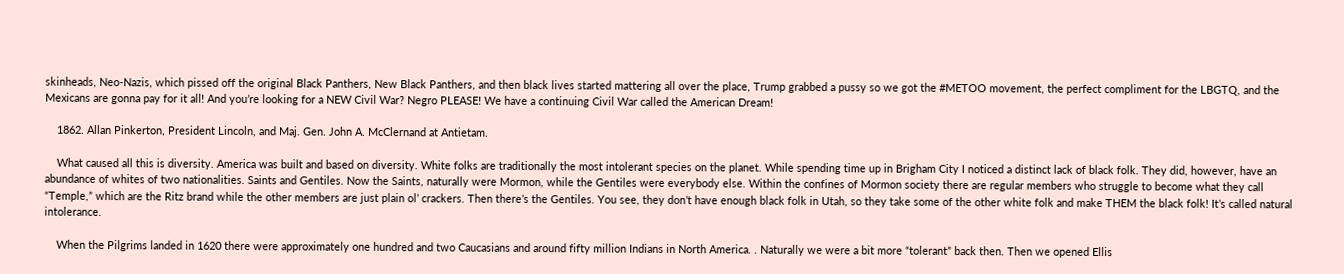skinheads, Neo-Nazis, which pissed off the original Black Panthers, New Black Panthers, and then black lives started mattering all over the place, Trump grabbed a pussy so we got the #METOO movement, the perfect compliment for the LBGTQ, and the Mexicans are gonna pay for it all! And you’re looking for a NEW Civil War? Negro PLEASE! We have a continuing Civil War called the American Dream!

    1862. Allan Pinkerton, President Lincoln, and Maj. Gen. John A. McClernand at Antietam.

    What caused all this is diversity. America was built and based on diversity. White folks are traditionally the most intolerant species on the planet. While spending time up in Brigham City I noticed a distinct lack of black folk. They did, however, have an abundance of whites of two nationalities. Saints and Gentiles. Now the Saints, naturally were Mormon, while the Gentiles were everybody else. Within the confines of Mormon society there are regular members who struggle to become what they call “Temple,” which are the Ritz brand while the other members are just plain ol’ crackers. Then there’s the Gentiles. You see, they don’t have enough black folk in Utah, so they take some of the other white folk and make THEM the black folk! It’s called natural intolerance.

    When the Pilgrims landed in 1620 there were approximately one hundred and two Caucasians and around fifty million Indians in North America. . Naturally we were a bit more “tolerant” back then. Then we opened Ellis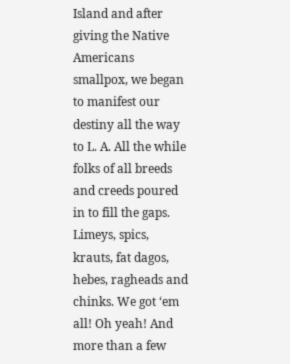Island and after giving the Native Americans smallpox, we began to manifest our destiny all the way to L. A. All the while folks of all breeds and creeds poured in to fill the gaps. Limeys, spics, krauts, fat dagos, hebes, ragheads and chinks. We got ‘em all! Oh yeah! And more than a few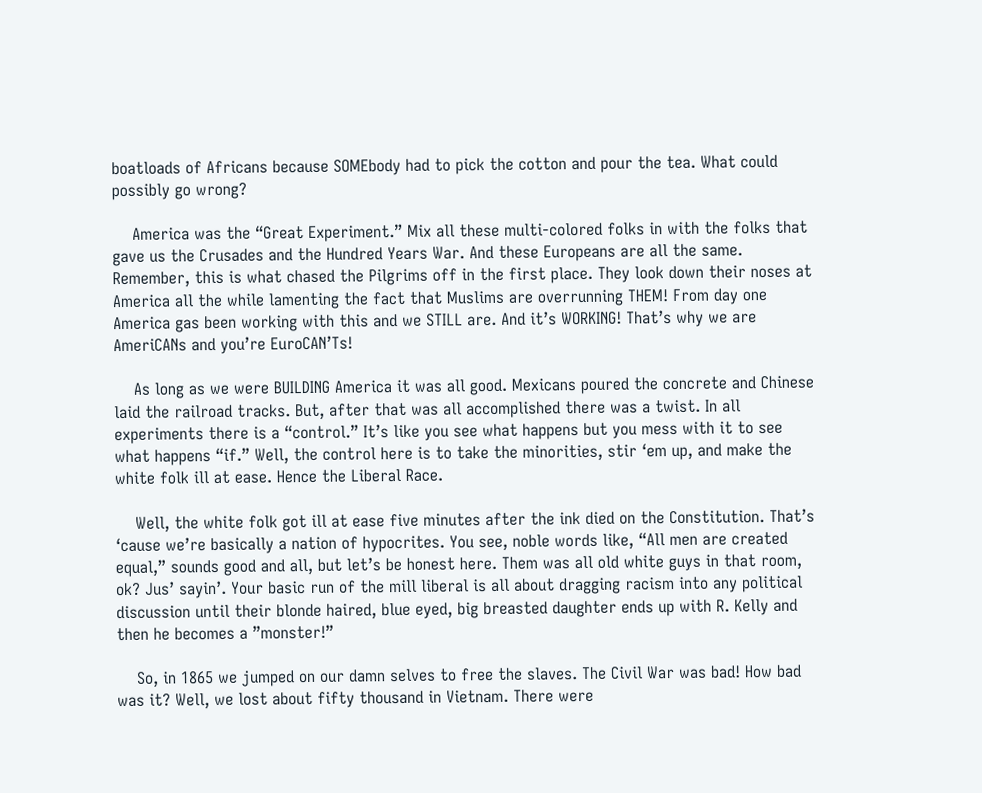boatloads of Africans because SOMEbody had to pick the cotton and pour the tea. What could possibly go wrong?

    America was the “Great Experiment.” Mix all these multi-colored folks in with the folks that gave us the Crusades and the Hundred Years War. And these Europeans are all the same. Remember, this is what chased the Pilgrims off in the first place. They look down their noses at America all the while lamenting the fact that Muslims are overrunning THEM! From day one America gas been working with this and we STILL are. And it’s WORKING! That’s why we are AmeriCANs and you’re EuroCAN’Ts!

    As long as we were BUILDING America it was all good. Mexicans poured the concrete and Chinese laid the railroad tracks. But, after that was all accomplished there was a twist. In all experiments there is a “control.” It’s like you see what happens but you mess with it to see what happens “if.” Well, the control here is to take the minorities, stir ‘em up, and make the white folk ill at ease. Hence the Liberal Race.

    Well, the white folk got ill at ease five minutes after the ink died on the Constitution. That’s ‘cause we’re basically a nation of hypocrites. You see, noble words like, “All men are created equal,” sounds good and all, but let’s be honest here. Them was all old white guys in that room, ok? Jus’ sayin’. Your basic run of the mill liberal is all about dragging racism into any political discussion until their blonde haired, blue eyed, big breasted daughter ends up with R. Kelly and then he becomes a ”monster!”

    So, in 1865 we jumped on our damn selves to free the slaves. The Civil War was bad! How bad was it? Well, we lost about fifty thousand in Vietnam. There were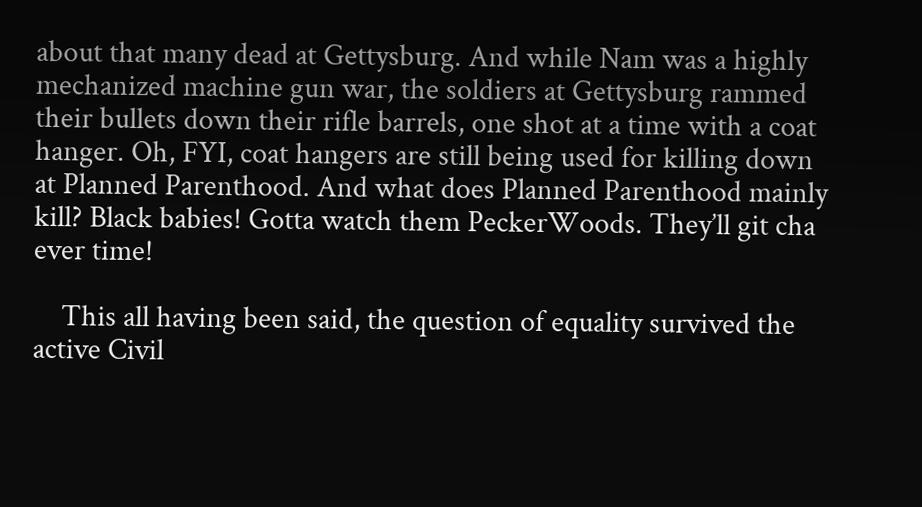about that many dead at Gettysburg. And while Nam was a highly mechanized machine gun war, the soldiers at Gettysburg rammed their bullets down their rifle barrels, one shot at a time with a coat hanger. Oh, FYI, coat hangers are still being used for killing down at Planned Parenthood. And what does Planned Parenthood mainly kill? Black babies! Gotta watch them PeckerWoods. They’ll git cha ever time!

    This all having been said, the question of equality survived the active Civil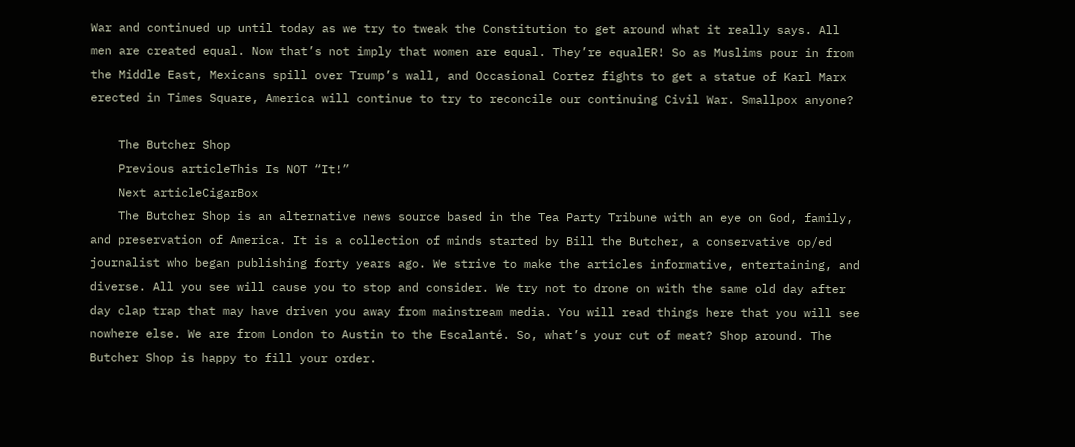War and continued up until today as we try to tweak the Constitution to get around what it really says. All men are created equal. Now that’s not imply that women are equal. They’re equalER! So as Muslims pour in from the Middle East, Mexicans spill over Trump’s wall, and Occasional Cortez fights to get a statue of Karl Marx erected in Times Square, America will continue to try to reconcile our continuing Civil War. Smallpox anyone?

    The Butcher Shop
    Previous articleThis Is NOT “It!”
    Next articleCigarBox
    The Butcher Shop is an alternative news source based in the Tea Party Tribune with an eye on God, family, and preservation of America. It is a collection of minds started by Bill the Butcher, a conservative op/ed journalist who began publishing forty years ago. We strive to make the articles informative, entertaining, and diverse. All you see will cause you to stop and consider. We try not to drone on with the same old day after day clap trap that may have driven you away from mainstream media. You will read things here that you will see nowhere else. We are from London to Austin to the Escalanté. So, what’s your cut of meat? Shop around. The Butcher Shop is happy to fill your order.